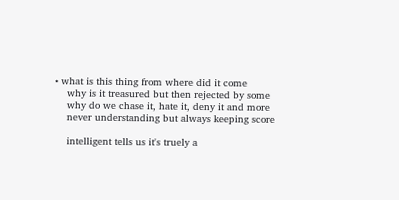• what is this thing from where did it come
    why is it treasured but then rejected by some
    why do we chase it, hate it, deny it and more
    never understanding but always keeping score

    intelligent tells us it's truely a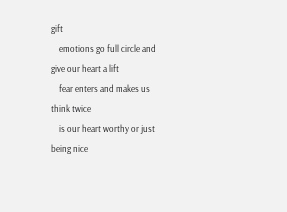gift
    emotions go full circle and give our heart a lift
    fear enters and makes us think twice
    is our heart worthy or just being nice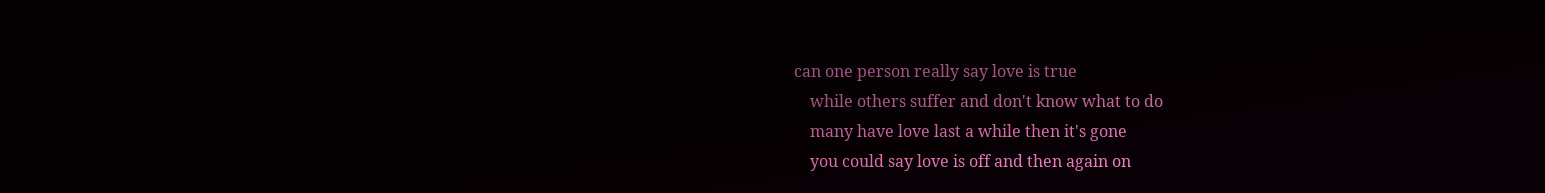can one person really say love is true
    while others suffer and don't know what to do
    many have love last a while then it's gone
    you could say love is off and then again on